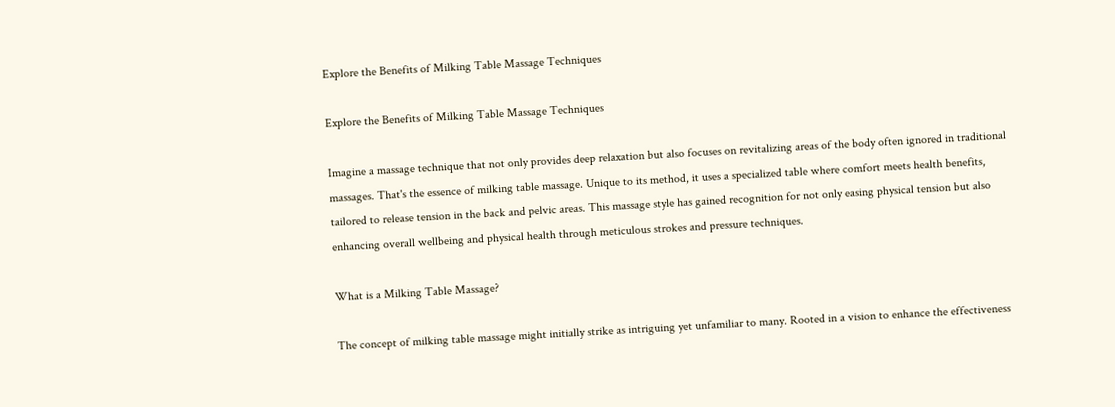Explore the Benefits of Milking Table Massage Techniques

Explore the Benefits of Milking Table Massage Techniques

Imagine a massage technique that not only provides deep relaxation but also focuses on revitalizing areas of the body often ignored in traditional massages. That's the essence of milking table massage. Unique to its method, it uses a specialized table where comfort meets health benefits, tailored to release tension in the back and pelvic areas. This massage style has gained recognition for not only easing physical tension but also enhancing overall wellbeing and physical health through meticulous strokes and pressure techniques.

What is a Milking Table Massage?

The concept of milking table massage might initially strike as intriguing yet unfamiliar to many. Rooted in a vision to enhance the effectiveness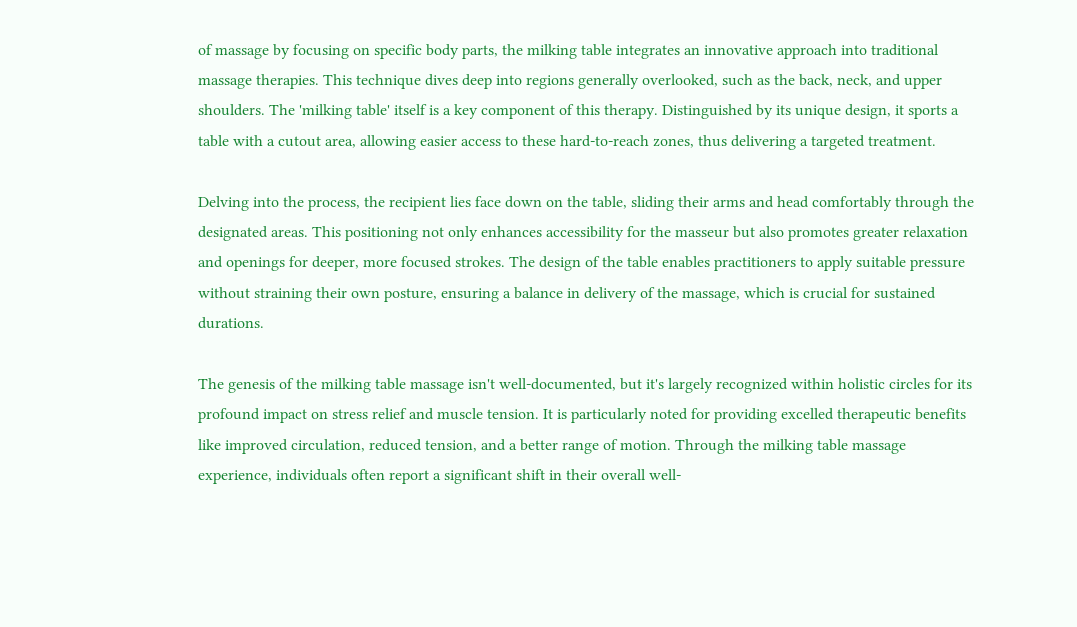of massage by focusing on specific body parts, the milking table integrates an innovative approach into traditional massage therapies. This technique dives deep into regions generally overlooked, such as the back, neck, and upper shoulders. The 'milking table' itself is a key component of this therapy. Distinguished by its unique design, it sports a table with a cutout area, allowing easier access to these hard-to-reach zones, thus delivering a targeted treatment.

Delving into the process, the recipient lies face down on the table, sliding their arms and head comfortably through the designated areas. This positioning not only enhances accessibility for the masseur but also promotes greater relaxation and openings for deeper, more focused strokes. The design of the table enables practitioners to apply suitable pressure without straining their own posture, ensuring a balance in delivery of the massage, which is crucial for sustained durations.

The genesis of the milking table massage isn't well-documented, but it's largely recognized within holistic circles for its profound impact on stress relief and muscle tension. It is particularly noted for providing excelled therapeutic benefits like improved circulation, reduced tension, and a better range of motion. Through the milking table massage experience, individuals often report a significant shift in their overall well-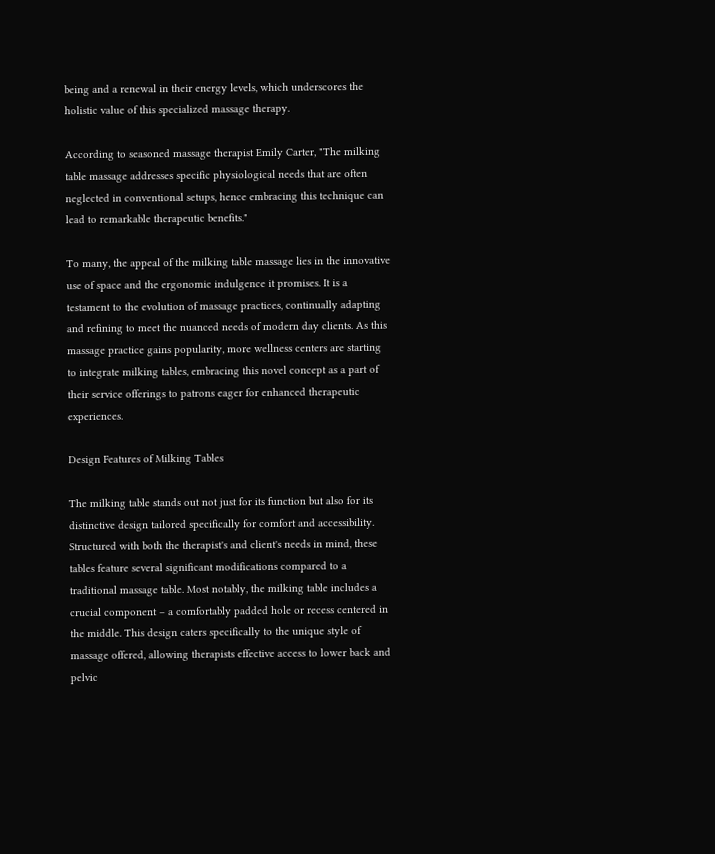being and a renewal in their energy levels, which underscores the holistic value of this specialized massage therapy.

According to seasoned massage therapist Emily Carter, "The milking table massage addresses specific physiological needs that are often neglected in conventional setups, hence embracing this technique can lead to remarkable therapeutic benefits."

To many, the appeal of the milking table massage lies in the innovative use of space and the ergonomic indulgence it promises. It is a testament to the evolution of massage practices, continually adapting and refining to meet the nuanced needs of modern day clients. As this massage practice gains popularity, more wellness centers are starting to integrate milking tables, embracing this novel concept as a part of their service offerings to patrons eager for enhanced therapeutic experiences.

Design Features of Milking Tables

The milking table stands out not just for its function but also for its distinctive design tailored specifically for comfort and accessibility. Structured with both the therapist's and client's needs in mind, these tables feature several significant modifications compared to a traditional massage table. Most notably, the milking table includes a crucial component – a comfortably padded hole or recess centered in the middle. This design caters specifically to the unique style of massage offered, allowing therapists effective access to lower back and pelvic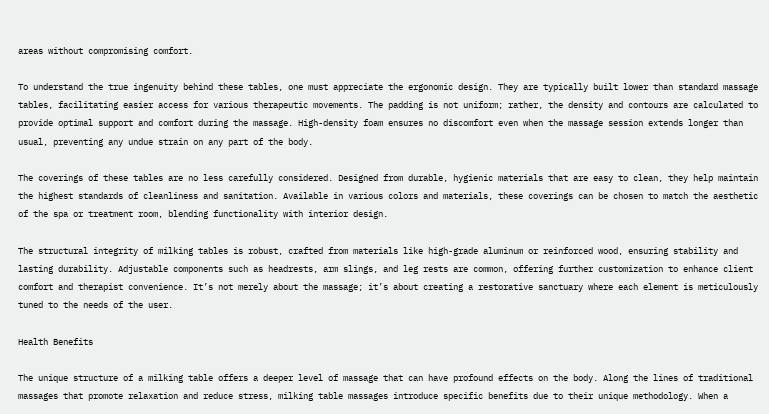areas without compromising comfort.

To understand the true ingenuity behind these tables, one must appreciate the ergonomic design. They are typically built lower than standard massage tables, facilitating easier access for various therapeutic movements. The padding is not uniform; rather, the density and contours are calculated to provide optimal support and comfort during the massage. High-density foam ensures no discomfort even when the massage session extends longer than usual, preventing any undue strain on any part of the body.

The coverings of these tables are no less carefully considered. Designed from durable, hygienic materials that are easy to clean, they help maintain the highest standards of cleanliness and sanitation. Available in various colors and materials, these coverings can be chosen to match the aesthetic of the spa or treatment room, blending functionality with interior design.

The structural integrity of milking tables is robust, crafted from materials like high-grade aluminum or reinforced wood, ensuring stability and lasting durability. Adjustable components such as headrests, arm slings, and leg rests are common, offering further customization to enhance client comfort and therapist convenience. It’s not merely about the massage; it’s about creating a restorative sanctuary where each element is meticulously tuned to the needs of the user.

Health Benefits

The unique structure of a milking table offers a deeper level of massage that can have profound effects on the body. Along the lines of traditional massages that promote relaxation and reduce stress, milking table massages introduce specific benefits due to their unique methodology. When a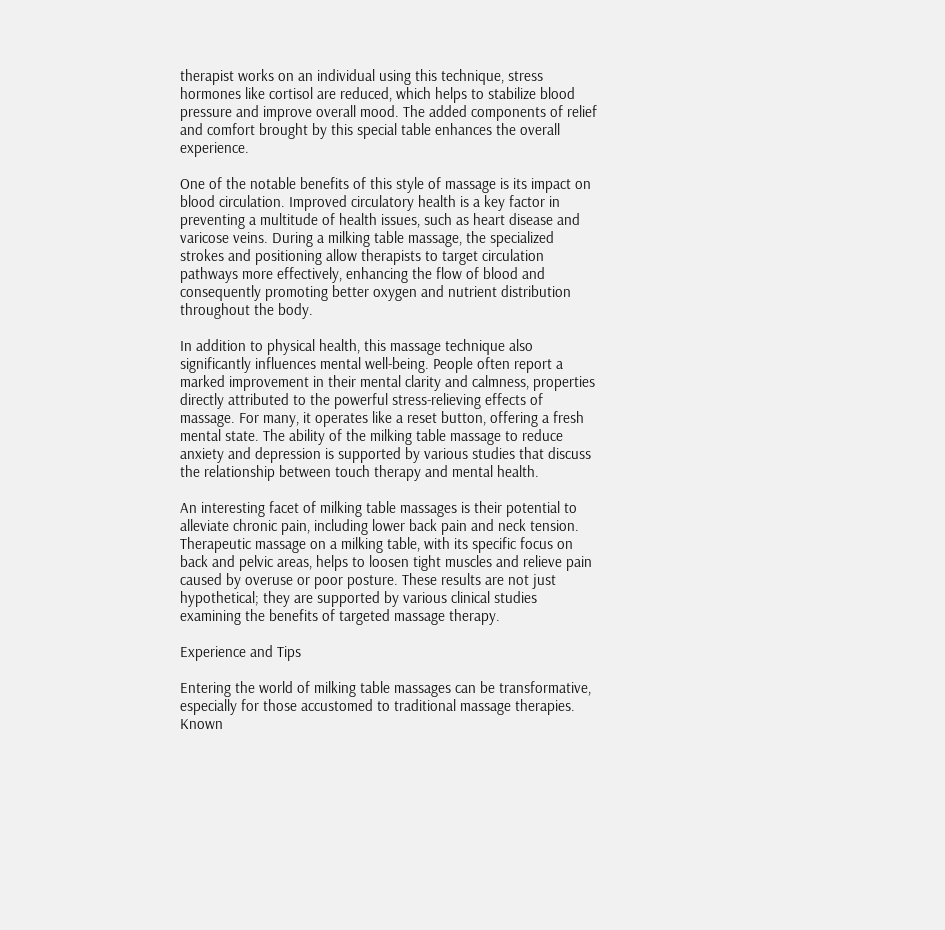therapist works on an individual using this technique, stress hormones like cortisol are reduced, which helps to stabilize blood pressure and improve overall mood. The added components of relief and comfort brought by this special table enhances the overall experience.

One of the notable benefits of this style of massage is its impact on blood circulation. Improved circulatory health is a key factor in preventing a multitude of health issues, such as heart disease and varicose veins. During a milking table massage, the specialized strokes and positioning allow therapists to target circulation pathways more effectively, enhancing the flow of blood and consequently promoting better oxygen and nutrient distribution throughout the body.

In addition to physical health, this massage technique also significantly influences mental well-being. People often report a marked improvement in their mental clarity and calmness, properties directly attributed to the powerful stress-relieving effects of massage. For many, it operates like a reset button, offering a fresh mental state. The ability of the milking table massage to reduce anxiety and depression is supported by various studies that discuss the relationship between touch therapy and mental health.

An interesting facet of milking table massages is their potential to alleviate chronic pain, including lower back pain and neck tension. Therapeutic massage on a milking table, with its specific focus on back and pelvic areas, helps to loosen tight muscles and relieve pain caused by overuse or poor posture. These results are not just hypothetical; they are supported by various clinical studies examining the benefits of targeted massage therapy.

Experience and Tips

Entering the world of milking table massages can be transformative, especially for those accustomed to traditional massage therapies. Known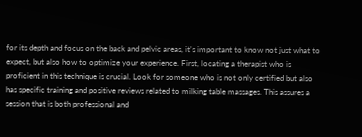for its depth and focus on the back and pelvic areas, it's important to know not just what to expect, but also how to optimize your experience. First, locating a therapist who is proficient in this technique is crucial. Look for someone who is not only certified but also has specific training and positive reviews related to milking table massages. This assures a session that is both professional and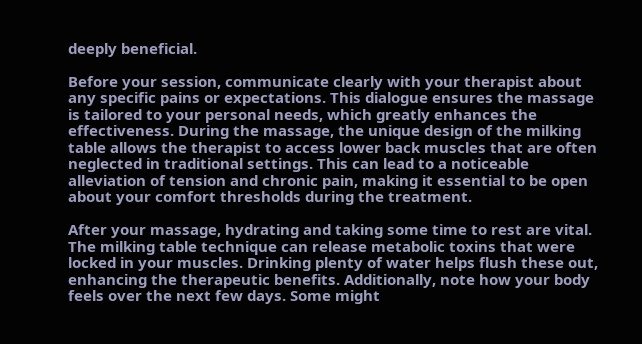deeply beneficial.

Before your session, communicate clearly with your therapist about any specific pains or expectations. This dialogue ensures the massage is tailored to your personal needs, which greatly enhances the effectiveness. During the massage, the unique design of the milking table allows the therapist to access lower back muscles that are often neglected in traditional settings. This can lead to a noticeable alleviation of tension and chronic pain, making it essential to be open about your comfort thresholds during the treatment.

After your massage, hydrating and taking some time to rest are vital. The milking table technique can release metabolic toxins that were locked in your muscles. Drinking plenty of water helps flush these out, enhancing the therapeutic benefits. Additionally, note how your body feels over the next few days. Some might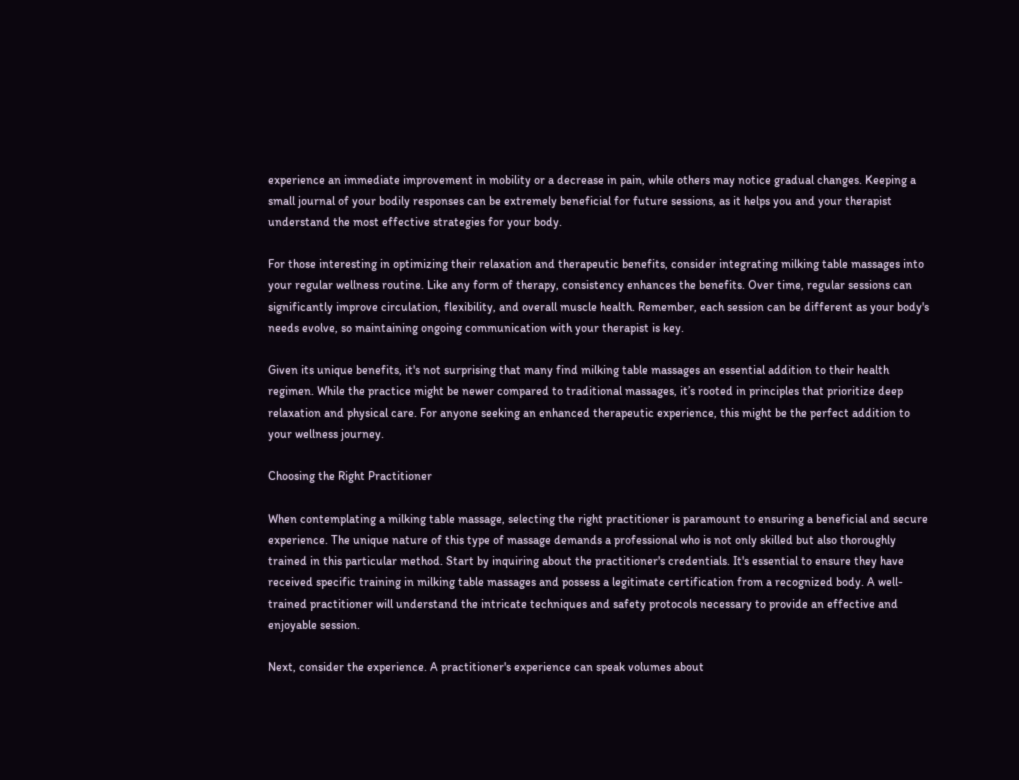experience an immediate improvement in mobility or a decrease in pain, while others may notice gradual changes. Keeping a small journal of your bodily responses can be extremely beneficial for future sessions, as it helps you and your therapist understand the most effective strategies for your body.

For those interesting in optimizing their relaxation and therapeutic benefits, consider integrating milking table massages into your regular wellness routine. Like any form of therapy, consistency enhances the benefits. Over time, regular sessions can significantly improve circulation, flexibility, and overall muscle health. Remember, each session can be different as your body's needs evolve, so maintaining ongoing communication with your therapist is key.

Given its unique benefits, it's not surprising that many find milking table massages an essential addition to their health regimen. While the practice might be newer compared to traditional massages, it’s rooted in principles that prioritize deep relaxation and physical care. For anyone seeking an enhanced therapeutic experience, this might be the perfect addition to your wellness journey.

Choosing the Right Practitioner

When contemplating a milking table massage, selecting the right practitioner is paramount to ensuring a beneficial and secure experience. The unique nature of this type of massage demands a professional who is not only skilled but also thoroughly trained in this particular method. Start by inquiring about the practitioner's credentials. It's essential to ensure they have received specific training in milking table massages and possess a legitimate certification from a recognized body. A well-trained practitioner will understand the intricate techniques and safety protocols necessary to provide an effective and enjoyable session.

Next, consider the experience. A practitioner's experience can speak volumes about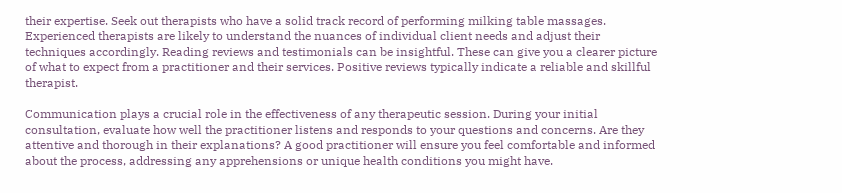their expertise. Seek out therapists who have a solid track record of performing milking table massages. Experienced therapists are likely to understand the nuances of individual client needs and adjust their techniques accordingly. Reading reviews and testimonials can be insightful. These can give you a clearer picture of what to expect from a practitioner and their services. Positive reviews typically indicate a reliable and skillful therapist.

Communication plays a crucial role in the effectiveness of any therapeutic session. During your initial consultation, evaluate how well the practitioner listens and responds to your questions and concerns. Are they attentive and thorough in their explanations? A good practitioner will ensure you feel comfortable and informed about the process, addressing any apprehensions or unique health conditions you might have.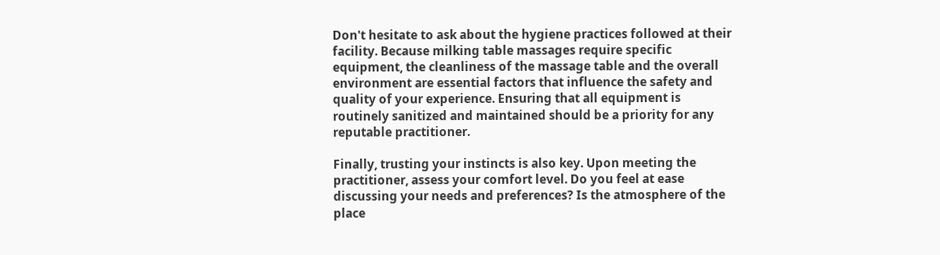Don't hesitate to ask about the hygiene practices followed at their facility. Because milking table massages require specific equipment, the cleanliness of the massage table and the overall environment are essential factors that influence the safety and quality of your experience. Ensuring that all equipment is routinely sanitized and maintained should be a priority for any reputable practitioner.

Finally, trusting your instincts is also key. Upon meeting the practitioner, assess your comfort level. Do you feel at ease discussing your needs and preferences? Is the atmosphere of the place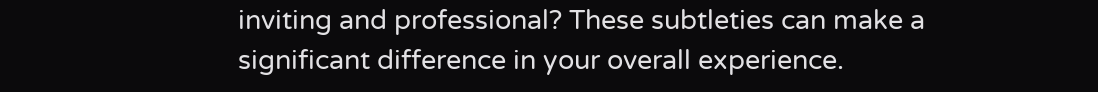inviting and professional? These subtleties can make a significant difference in your overall experience.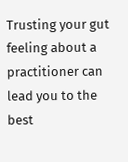Trusting your gut feeling about a practitioner can lead you to the best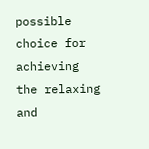possible choice for achieving the relaxing and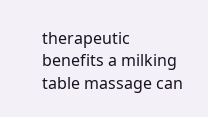therapeutic benefits a milking table massage can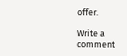offer.

Write a comment